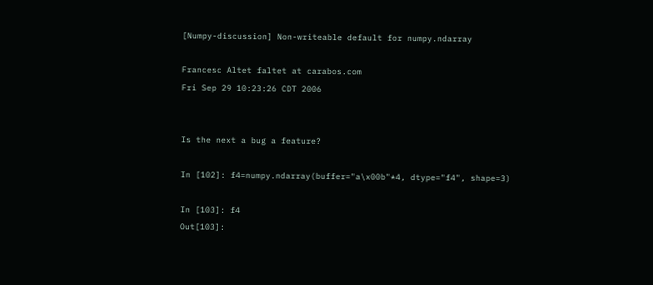[Numpy-discussion] Non-writeable default for numpy.ndarray

Francesc Altet faltet at carabos.com
Fri Sep 29 10:23:26 CDT 2006


Is the next a bug a feature?

In [102]: f4=numpy.ndarray(buffer="a\x00b"*4, dtype="f4", shape=3)

In [103]: f4
Out[103]: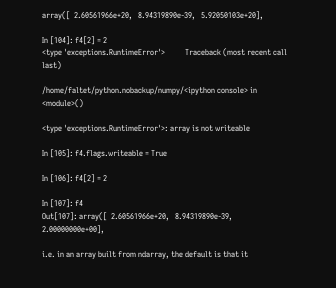array([  2.60561966e+20,   8.94319890e-39,   5.92050103e+20],

In [104]: f4[2] = 2
<type 'exceptions.RuntimeError'>          Traceback (most recent call last)

/home/faltet/python.nobackup/numpy/<ipython console> in <module>()

<type 'exceptions.RuntimeError'>: array is not writeable

In [105]: f4.flags.writeable = True

In [106]: f4[2] = 2

In [107]: f4
Out[107]: array([  2.60561966e+20,   8.94319890e-39,   2.00000000e+00],

i.e. in an array built from ndarray, the default is that it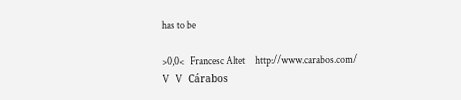has to be

>0,0<   Francesc Altet     http://www.carabos.com/
V   V   Cárabos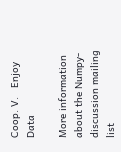Coop. V.   Enjoy Data

More information about the Numpy-discussion mailing list